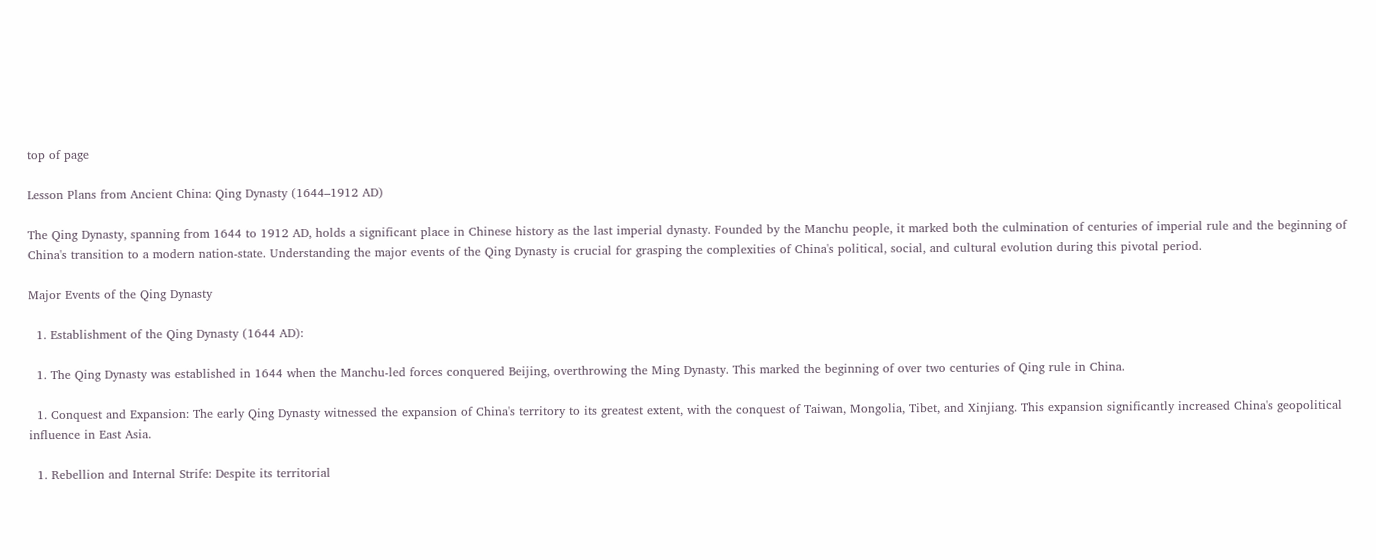top of page

Lesson Plans from Ancient China: Qing Dynasty (1644–1912 AD)

The Qing Dynasty, spanning from 1644 to 1912 AD, holds a significant place in Chinese history as the last imperial dynasty. Founded by the Manchu people, it marked both the culmination of centuries of imperial rule and the beginning of China's transition to a modern nation-state. Understanding the major events of the Qing Dynasty is crucial for grasping the complexities of China's political, social, and cultural evolution during this pivotal period.

Major Events of the Qing Dynasty

  1. Establishment of the Qing Dynasty (1644 AD):

  1. The Qing Dynasty was established in 1644 when the Manchu-led forces conquered Beijing, overthrowing the Ming Dynasty. This marked the beginning of over two centuries of Qing rule in China.

  1. Conquest and Expansion: The early Qing Dynasty witnessed the expansion of China's territory to its greatest extent, with the conquest of Taiwan, Mongolia, Tibet, and Xinjiang. This expansion significantly increased China's geopolitical influence in East Asia.

  1. Rebellion and Internal Strife: Despite its territorial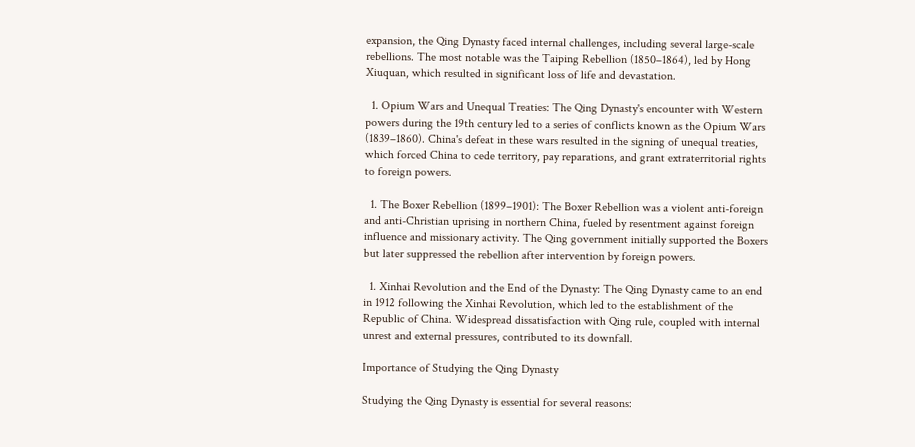expansion, the Qing Dynasty faced internal challenges, including several large-scale rebellions. The most notable was the Taiping Rebellion (1850–1864), led by Hong Xiuquan, which resulted in significant loss of life and devastation.

  1. Opium Wars and Unequal Treaties: The Qing Dynasty's encounter with Western powers during the 19th century led to a series of conflicts known as the Opium Wars (1839–1860). China's defeat in these wars resulted in the signing of unequal treaties, which forced China to cede territory, pay reparations, and grant extraterritorial rights to foreign powers.

  1. The Boxer Rebellion (1899–1901): The Boxer Rebellion was a violent anti-foreign and anti-Christian uprising in northern China, fueled by resentment against foreign influence and missionary activity. The Qing government initially supported the Boxers but later suppressed the rebellion after intervention by foreign powers.

  1. Xinhai Revolution and the End of the Dynasty: The Qing Dynasty came to an end in 1912 following the Xinhai Revolution, which led to the establishment of the Republic of China. Widespread dissatisfaction with Qing rule, coupled with internal unrest and external pressures, contributed to its downfall.

Importance of Studying the Qing Dynasty

Studying the Qing Dynasty is essential for several reasons: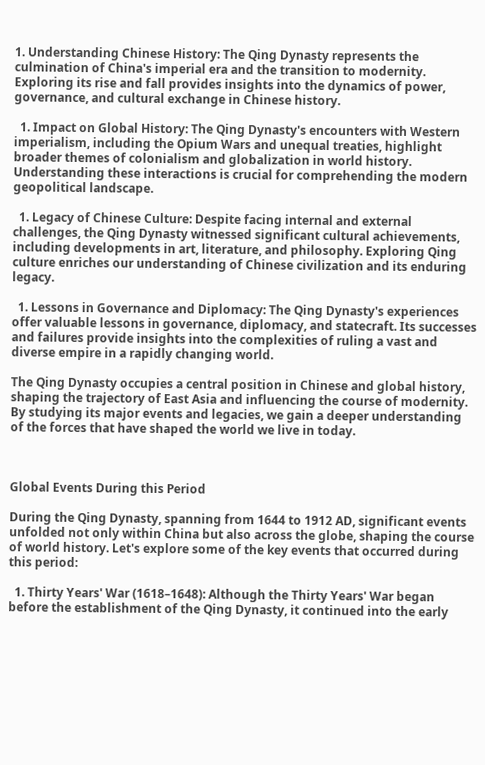1. Understanding Chinese History: The Qing Dynasty represents the culmination of China's imperial era and the transition to modernity. Exploring its rise and fall provides insights into the dynamics of power, governance, and cultural exchange in Chinese history.

  1. Impact on Global History: The Qing Dynasty's encounters with Western imperialism, including the Opium Wars and unequal treaties, highlight broader themes of colonialism and globalization in world history. Understanding these interactions is crucial for comprehending the modern geopolitical landscape.

  1. Legacy of Chinese Culture: Despite facing internal and external challenges, the Qing Dynasty witnessed significant cultural achievements, including developments in art, literature, and philosophy. Exploring Qing culture enriches our understanding of Chinese civilization and its enduring legacy.

  1. Lessons in Governance and Diplomacy: The Qing Dynasty's experiences offer valuable lessons in governance, diplomacy, and statecraft. Its successes and failures provide insights into the complexities of ruling a vast and diverse empire in a rapidly changing world.

The Qing Dynasty occupies a central position in Chinese and global history, shaping the trajectory of East Asia and influencing the course of modernity. By studying its major events and legacies, we gain a deeper understanding of the forces that have shaped the world we live in today.



Global Events During this Period

During the Qing Dynasty, spanning from 1644 to 1912 AD, significant events unfolded not only within China but also across the globe, shaping the course of world history. Let's explore some of the key events that occurred during this period:

  1. Thirty Years' War (1618–1648): Although the Thirty Years' War began before the establishment of the Qing Dynasty, it continued into the early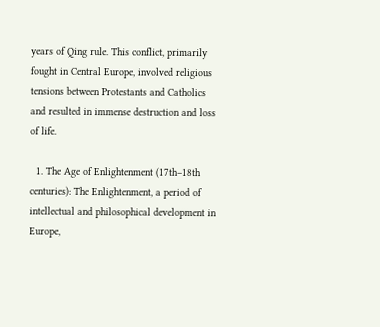years of Qing rule. This conflict, primarily fought in Central Europe, involved religious tensions between Protestants and Catholics and resulted in immense destruction and loss of life.

  1. The Age of Enlightenment (17th–18th centuries): The Enlightenment, a period of intellectual and philosophical development in Europe,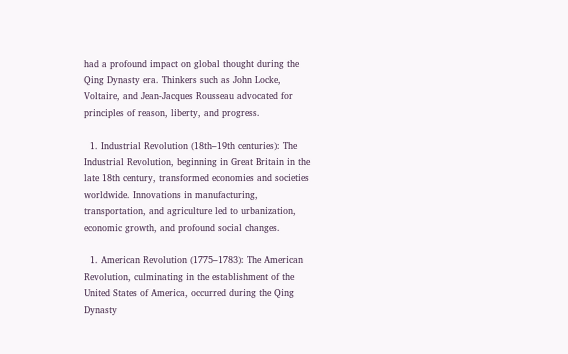had a profound impact on global thought during the Qing Dynasty era. Thinkers such as John Locke, Voltaire, and Jean-Jacques Rousseau advocated for principles of reason, liberty, and progress.

  1. Industrial Revolution (18th–19th centuries): The Industrial Revolution, beginning in Great Britain in the late 18th century, transformed economies and societies worldwide. Innovations in manufacturing, transportation, and agriculture led to urbanization, economic growth, and profound social changes.

  1. American Revolution (1775–1783): The American Revolution, culminating in the establishment of the United States of America, occurred during the Qing Dynasty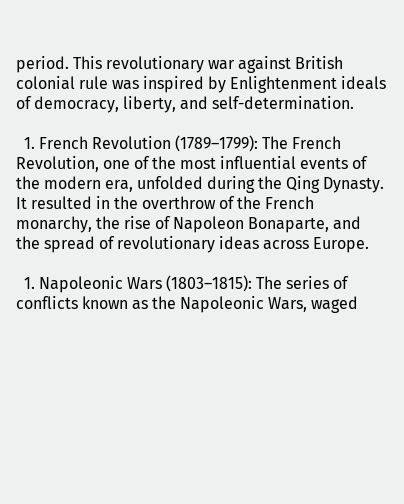period. This revolutionary war against British colonial rule was inspired by Enlightenment ideals of democracy, liberty, and self-determination.

  1. French Revolution (1789–1799): The French Revolution, one of the most influential events of the modern era, unfolded during the Qing Dynasty. It resulted in the overthrow of the French monarchy, the rise of Napoleon Bonaparte, and the spread of revolutionary ideas across Europe.

  1. Napoleonic Wars (1803–1815): The series of conflicts known as the Napoleonic Wars, waged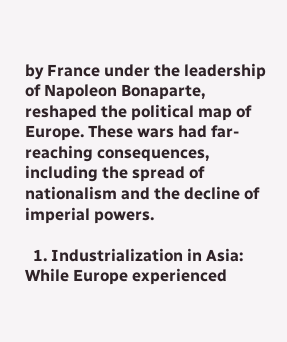by France under the leadership of Napoleon Bonaparte, reshaped the political map of Europe. These wars had far-reaching consequences, including the spread of nationalism and the decline of imperial powers.

  1. Industrialization in Asia: While Europe experienced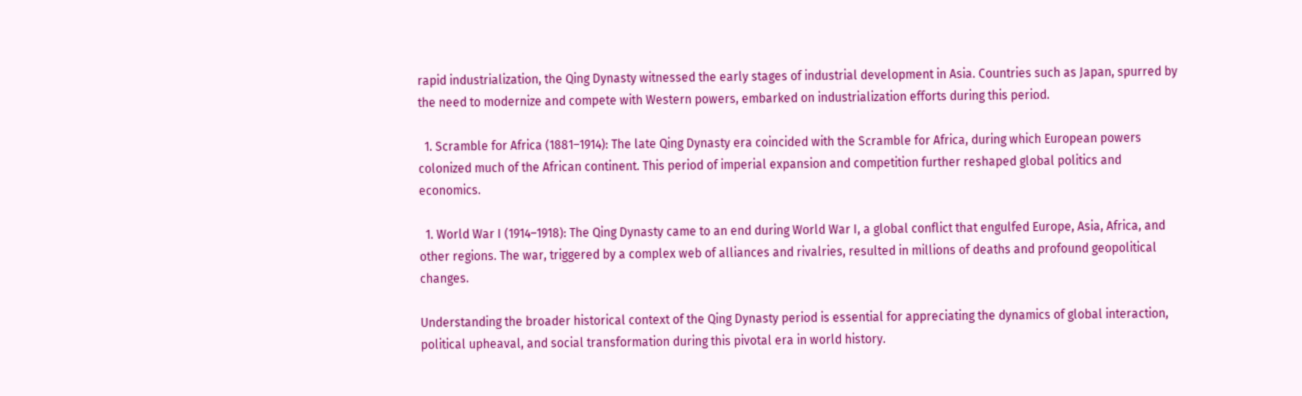rapid industrialization, the Qing Dynasty witnessed the early stages of industrial development in Asia. Countries such as Japan, spurred by the need to modernize and compete with Western powers, embarked on industrialization efforts during this period.

  1. Scramble for Africa (1881–1914): The late Qing Dynasty era coincided with the Scramble for Africa, during which European powers colonized much of the African continent. This period of imperial expansion and competition further reshaped global politics and economics.

  1. World War I (1914–1918): The Qing Dynasty came to an end during World War I, a global conflict that engulfed Europe, Asia, Africa, and other regions. The war, triggered by a complex web of alliances and rivalries, resulted in millions of deaths and profound geopolitical changes.

Understanding the broader historical context of the Qing Dynasty period is essential for appreciating the dynamics of global interaction, political upheaval, and social transformation during this pivotal era in world history.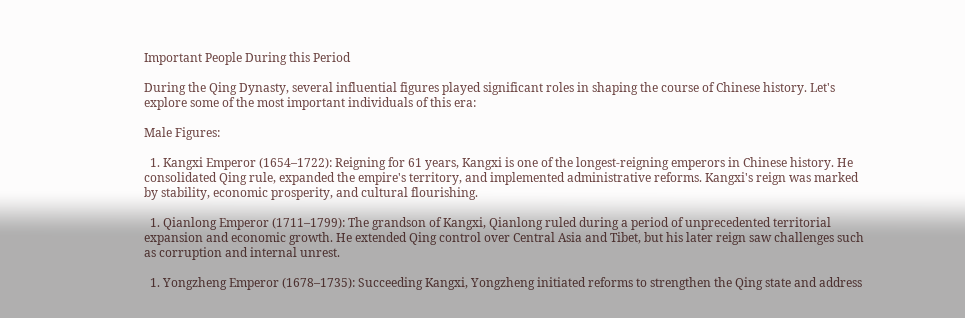Important People During this Period

During the Qing Dynasty, several influential figures played significant roles in shaping the course of Chinese history. Let's explore some of the most important individuals of this era:

Male Figures:

  1. Kangxi Emperor (1654–1722): Reigning for 61 years, Kangxi is one of the longest-reigning emperors in Chinese history. He consolidated Qing rule, expanded the empire's territory, and implemented administrative reforms. Kangxi's reign was marked by stability, economic prosperity, and cultural flourishing.

  1. Qianlong Emperor (1711–1799): The grandson of Kangxi, Qianlong ruled during a period of unprecedented territorial expansion and economic growth. He extended Qing control over Central Asia and Tibet, but his later reign saw challenges such as corruption and internal unrest.

  1. Yongzheng Emperor (1678–1735): Succeeding Kangxi, Yongzheng initiated reforms to strengthen the Qing state and address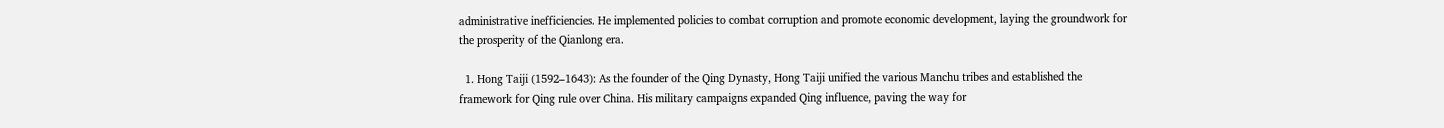administrative inefficiencies. He implemented policies to combat corruption and promote economic development, laying the groundwork for the prosperity of the Qianlong era.

  1. Hong Taiji (1592–1643): As the founder of the Qing Dynasty, Hong Taiji unified the various Manchu tribes and established the framework for Qing rule over China. His military campaigns expanded Qing influence, paving the way for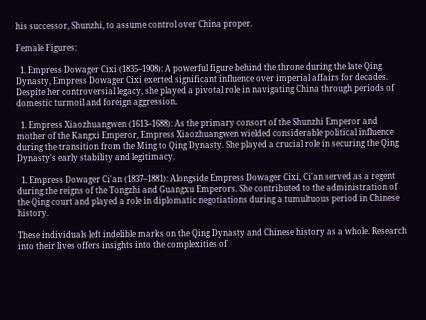his successor, Shunzhi, to assume control over China proper.

Female Figures:

  1. Empress Dowager Cixi (1835–1908): A powerful figure behind the throne during the late Qing Dynasty, Empress Dowager Cixi exerted significant influence over imperial affairs for decades. Despite her controversial legacy, she played a pivotal role in navigating China through periods of domestic turmoil and foreign aggression.

  1. Empress Xiaozhuangwen (1613–1688): As the primary consort of the Shunzhi Emperor and mother of the Kangxi Emperor, Empress Xiaozhuangwen wielded considerable political influence during the transition from the Ming to Qing Dynasty. She played a crucial role in securing the Qing Dynasty's early stability and legitimacy.

  1. Empress Dowager Ci'an (1837–1881): Alongside Empress Dowager Cixi, Ci'an served as a regent during the reigns of the Tongzhi and Guangxu Emperors. She contributed to the administration of the Qing court and played a role in diplomatic negotiations during a tumultuous period in Chinese history.

These individuals left indelible marks on the Qing Dynasty and Chinese history as a whole. Research into their lives offers insights into the complexities of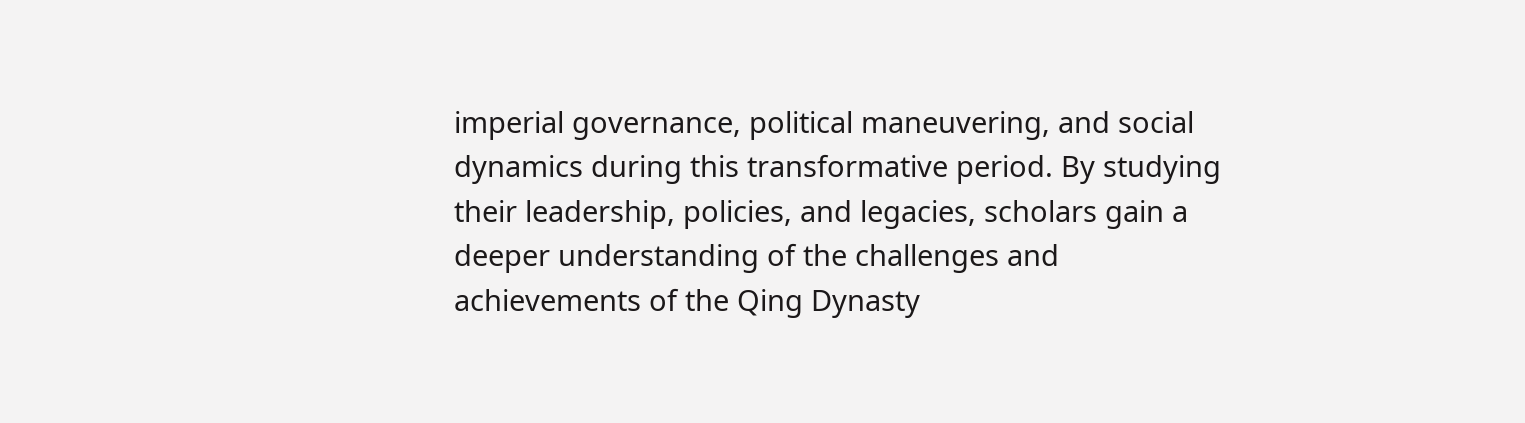imperial governance, political maneuvering, and social dynamics during this transformative period. By studying their leadership, policies, and legacies, scholars gain a deeper understanding of the challenges and achievements of the Qing Dynasty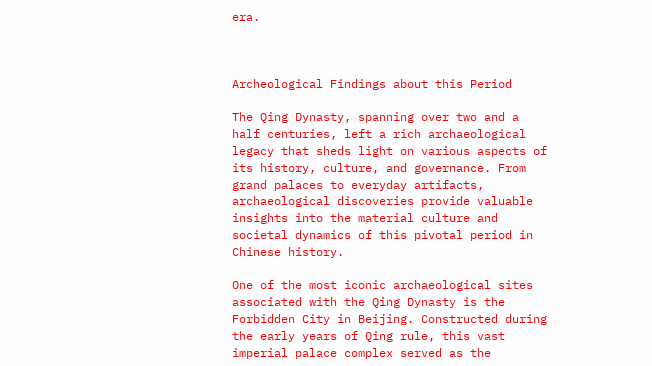era.



Archeological Findings about this Period

The Qing Dynasty, spanning over two and a half centuries, left a rich archaeological legacy that sheds light on various aspects of its history, culture, and governance. From grand palaces to everyday artifacts, archaeological discoveries provide valuable insights into the material culture and societal dynamics of this pivotal period in Chinese history.

One of the most iconic archaeological sites associated with the Qing Dynasty is the Forbidden City in Beijing. Constructed during the early years of Qing rule, this vast imperial palace complex served as the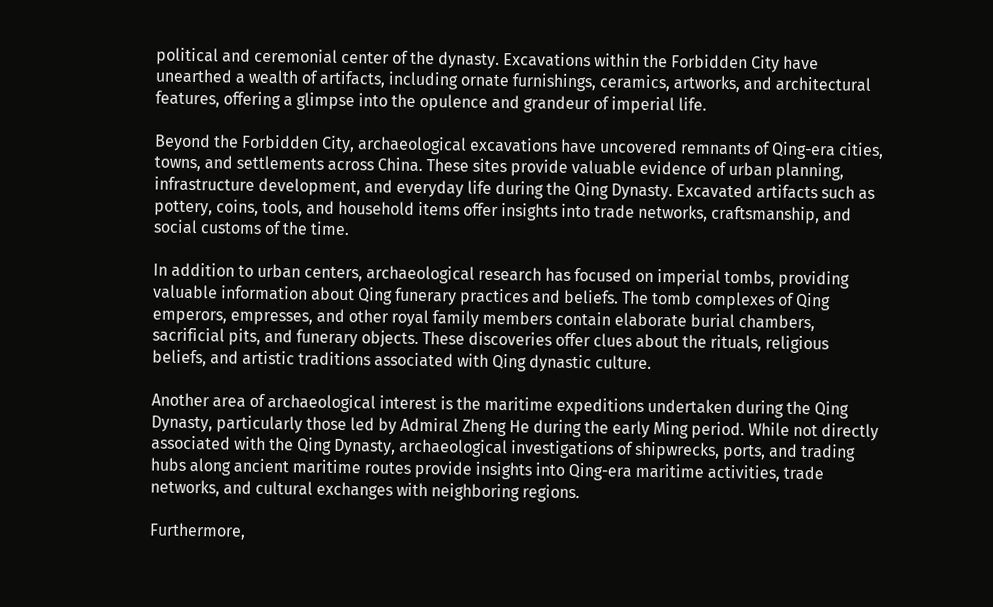political and ceremonial center of the dynasty. Excavations within the Forbidden City have unearthed a wealth of artifacts, including ornate furnishings, ceramics, artworks, and architectural features, offering a glimpse into the opulence and grandeur of imperial life.

Beyond the Forbidden City, archaeological excavations have uncovered remnants of Qing-era cities, towns, and settlements across China. These sites provide valuable evidence of urban planning, infrastructure development, and everyday life during the Qing Dynasty. Excavated artifacts such as pottery, coins, tools, and household items offer insights into trade networks, craftsmanship, and social customs of the time.

In addition to urban centers, archaeological research has focused on imperial tombs, providing valuable information about Qing funerary practices and beliefs. The tomb complexes of Qing emperors, empresses, and other royal family members contain elaborate burial chambers, sacrificial pits, and funerary objects. These discoveries offer clues about the rituals, religious beliefs, and artistic traditions associated with Qing dynastic culture.

Another area of archaeological interest is the maritime expeditions undertaken during the Qing Dynasty, particularly those led by Admiral Zheng He during the early Ming period. While not directly associated with the Qing Dynasty, archaeological investigations of shipwrecks, ports, and trading hubs along ancient maritime routes provide insights into Qing-era maritime activities, trade networks, and cultural exchanges with neighboring regions.

Furthermore,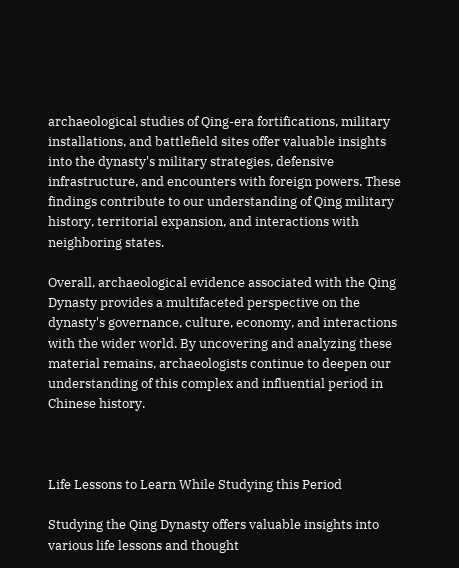archaeological studies of Qing-era fortifications, military installations, and battlefield sites offer valuable insights into the dynasty's military strategies, defensive infrastructure, and encounters with foreign powers. These findings contribute to our understanding of Qing military history, territorial expansion, and interactions with neighboring states.

Overall, archaeological evidence associated with the Qing Dynasty provides a multifaceted perspective on the dynasty's governance, culture, economy, and interactions with the wider world. By uncovering and analyzing these material remains, archaeologists continue to deepen our understanding of this complex and influential period in Chinese history.



Life Lessons to Learn While Studying this Period

Studying the Qing Dynasty offers valuable insights into various life lessons and thought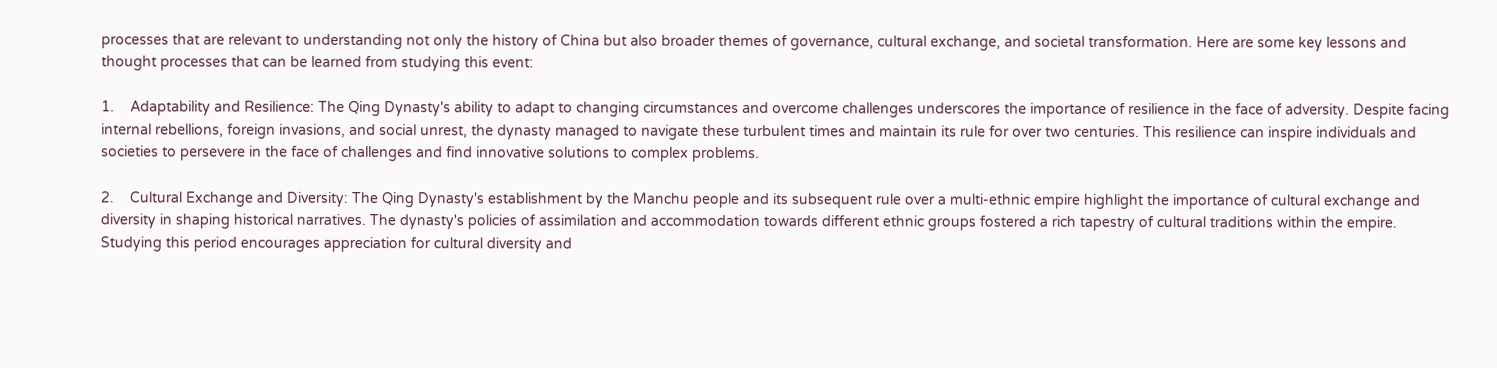processes that are relevant to understanding not only the history of China but also broader themes of governance, cultural exchange, and societal transformation. Here are some key lessons and thought processes that can be learned from studying this event:

1.    Adaptability and Resilience: The Qing Dynasty's ability to adapt to changing circumstances and overcome challenges underscores the importance of resilience in the face of adversity. Despite facing internal rebellions, foreign invasions, and social unrest, the dynasty managed to navigate these turbulent times and maintain its rule for over two centuries. This resilience can inspire individuals and societies to persevere in the face of challenges and find innovative solutions to complex problems.

2.    Cultural Exchange and Diversity: The Qing Dynasty's establishment by the Manchu people and its subsequent rule over a multi-ethnic empire highlight the importance of cultural exchange and diversity in shaping historical narratives. The dynasty's policies of assimilation and accommodation towards different ethnic groups fostered a rich tapestry of cultural traditions within the empire. Studying this period encourages appreciation for cultural diversity and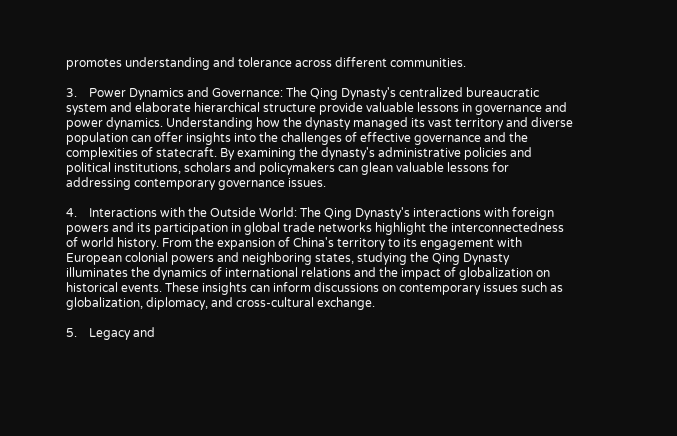promotes understanding and tolerance across different communities.

3.    Power Dynamics and Governance: The Qing Dynasty's centralized bureaucratic system and elaborate hierarchical structure provide valuable lessons in governance and power dynamics. Understanding how the dynasty managed its vast territory and diverse population can offer insights into the challenges of effective governance and the complexities of statecraft. By examining the dynasty's administrative policies and political institutions, scholars and policymakers can glean valuable lessons for addressing contemporary governance issues.

4.    Interactions with the Outside World: The Qing Dynasty's interactions with foreign powers and its participation in global trade networks highlight the interconnectedness of world history. From the expansion of China's territory to its engagement with European colonial powers and neighboring states, studying the Qing Dynasty illuminates the dynamics of international relations and the impact of globalization on historical events. These insights can inform discussions on contemporary issues such as globalization, diplomacy, and cross-cultural exchange.

5.    Legacy and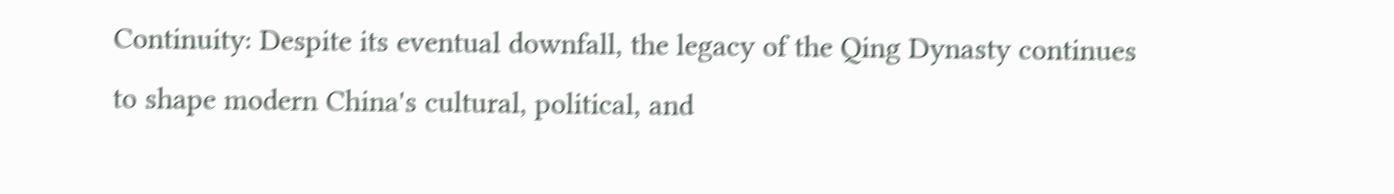Continuity: Despite its eventual downfall, the legacy of the Qing Dynasty continues to shape modern China's cultural, political, and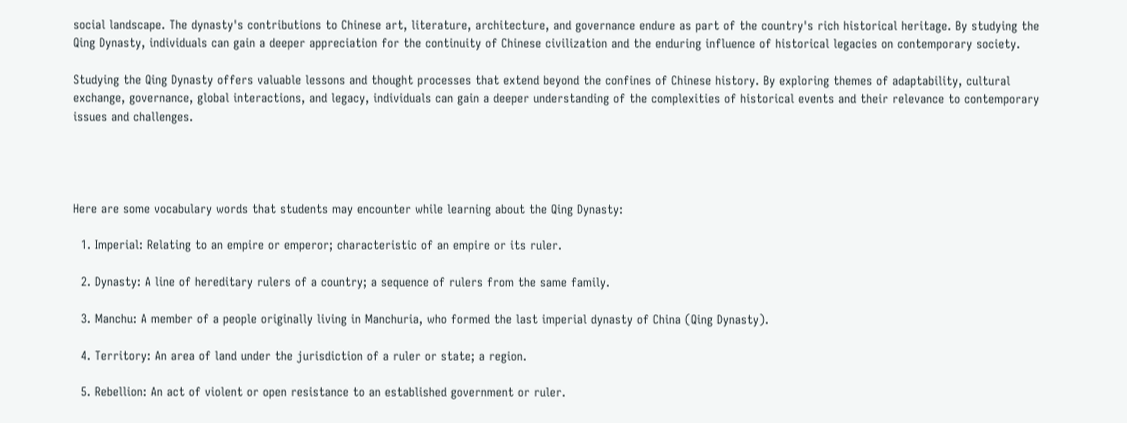social landscape. The dynasty's contributions to Chinese art, literature, architecture, and governance endure as part of the country's rich historical heritage. By studying the Qing Dynasty, individuals can gain a deeper appreciation for the continuity of Chinese civilization and the enduring influence of historical legacies on contemporary society.

Studying the Qing Dynasty offers valuable lessons and thought processes that extend beyond the confines of Chinese history. By exploring themes of adaptability, cultural exchange, governance, global interactions, and legacy, individuals can gain a deeper understanding of the complexities of historical events and their relevance to contemporary issues and challenges.




Here are some vocabulary words that students may encounter while learning about the Qing Dynasty:

  1. Imperial: Relating to an empire or emperor; characteristic of an empire or its ruler.

  2. Dynasty: A line of hereditary rulers of a country; a sequence of rulers from the same family.

  3. Manchu: A member of a people originally living in Manchuria, who formed the last imperial dynasty of China (Qing Dynasty).

  4. Territory: An area of land under the jurisdiction of a ruler or state; a region.

  5. Rebellion: An act of violent or open resistance to an established government or ruler.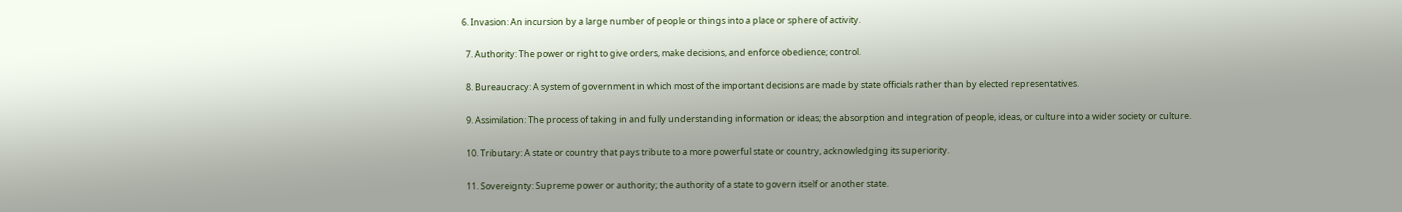6. Invasion: An incursion by a large number of people or things into a place or sphere of activity.

  7. Authority: The power or right to give orders, make decisions, and enforce obedience; control.

  8. Bureaucracy: A system of government in which most of the important decisions are made by state officials rather than by elected representatives.

  9. Assimilation: The process of taking in and fully understanding information or ideas; the absorption and integration of people, ideas, or culture into a wider society or culture.

  10. Tributary: A state or country that pays tribute to a more powerful state or country, acknowledging its superiority.

  11. Sovereignty: Supreme power or authority; the authority of a state to govern itself or another state.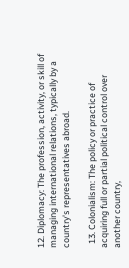12. Diplomacy: The profession, activity, or skill of managing international relations, typically by a country's representatives abroad.

  13. Colonialism: The policy or practice of acquiring full or partial political control over another country,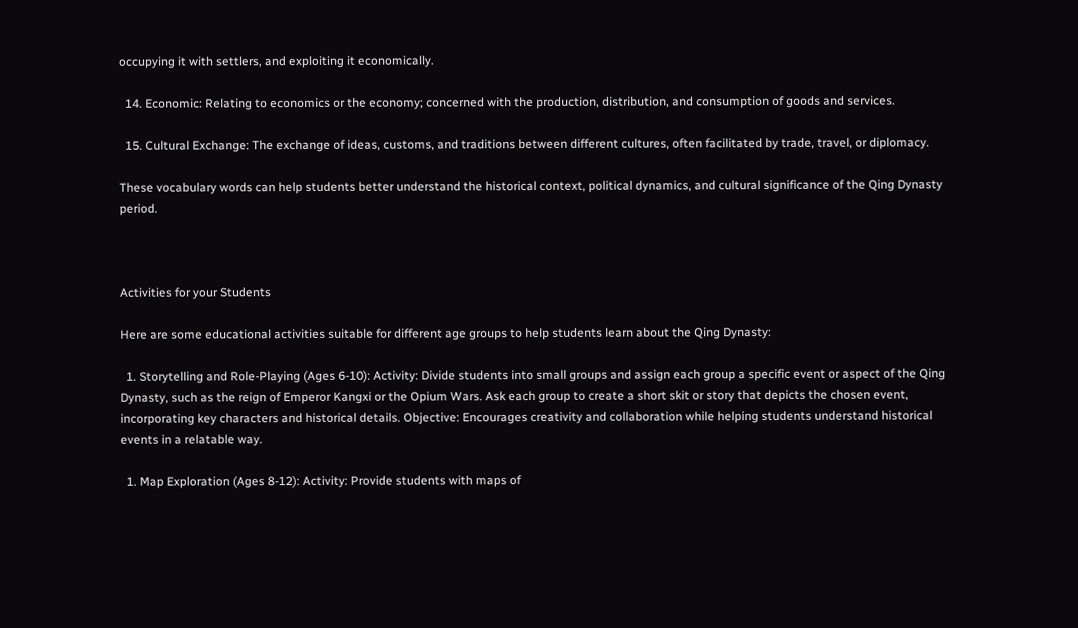occupying it with settlers, and exploiting it economically.

  14. Economic: Relating to economics or the economy; concerned with the production, distribution, and consumption of goods and services.

  15. Cultural Exchange: The exchange of ideas, customs, and traditions between different cultures, often facilitated by trade, travel, or diplomacy.

These vocabulary words can help students better understand the historical context, political dynamics, and cultural significance of the Qing Dynasty period.



Activities for your Students

Here are some educational activities suitable for different age groups to help students learn about the Qing Dynasty:

  1. Storytelling and Role-Playing (Ages 6-10): Activity: Divide students into small groups and assign each group a specific event or aspect of the Qing Dynasty, such as the reign of Emperor Kangxi or the Opium Wars. Ask each group to create a short skit or story that depicts the chosen event, incorporating key characters and historical details. Objective: Encourages creativity and collaboration while helping students understand historical events in a relatable way.

  1. Map Exploration (Ages 8-12): Activity: Provide students with maps of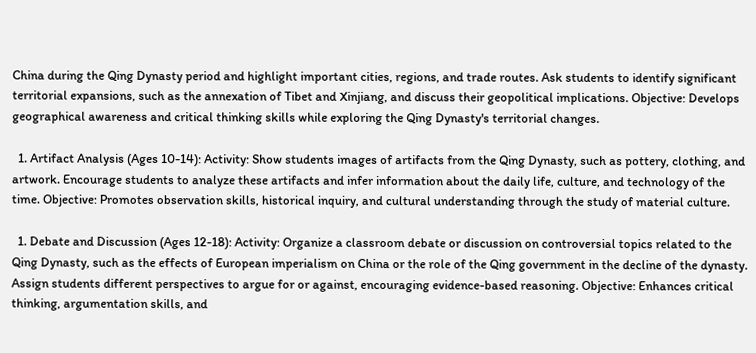China during the Qing Dynasty period and highlight important cities, regions, and trade routes. Ask students to identify significant territorial expansions, such as the annexation of Tibet and Xinjiang, and discuss their geopolitical implications. Objective: Develops geographical awareness and critical thinking skills while exploring the Qing Dynasty's territorial changes.

  1. Artifact Analysis (Ages 10-14): Activity: Show students images of artifacts from the Qing Dynasty, such as pottery, clothing, and artwork. Encourage students to analyze these artifacts and infer information about the daily life, culture, and technology of the time. Objective: Promotes observation skills, historical inquiry, and cultural understanding through the study of material culture.

  1. Debate and Discussion (Ages 12-18): Activity: Organize a classroom debate or discussion on controversial topics related to the Qing Dynasty, such as the effects of European imperialism on China or the role of the Qing government in the decline of the dynasty. Assign students different perspectives to argue for or against, encouraging evidence-based reasoning. Objective: Enhances critical thinking, argumentation skills, and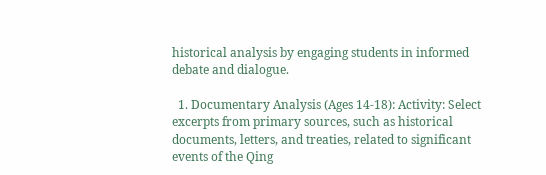historical analysis by engaging students in informed debate and dialogue.

  1. Documentary Analysis (Ages 14-18): Activity: Select excerpts from primary sources, such as historical documents, letters, and treaties, related to significant events of the Qing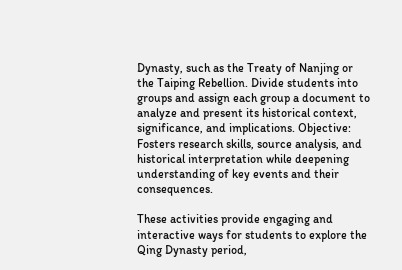Dynasty, such as the Treaty of Nanjing or the Taiping Rebellion. Divide students into groups and assign each group a document to analyze and present its historical context, significance, and implications. Objective: Fosters research skills, source analysis, and historical interpretation while deepening understanding of key events and their consequences.

These activities provide engaging and interactive ways for students to explore the Qing Dynasty period,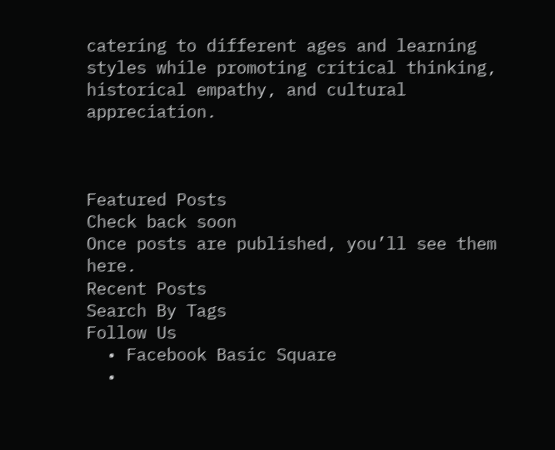catering to different ages and learning styles while promoting critical thinking, historical empathy, and cultural appreciation.



Featured Posts
Check back soon
Once posts are published, you’ll see them here.
Recent Posts
Search By Tags
Follow Us
  • Facebook Basic Square
  •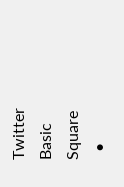Twitter Basic Square
  •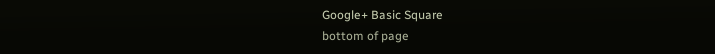Google+ Basic Square
bottom of page